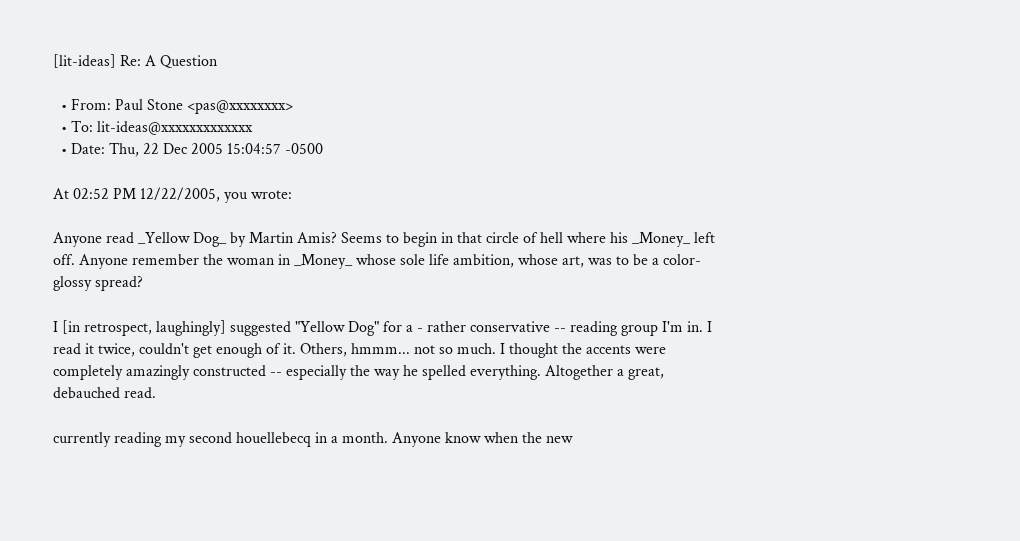[lit-ideas] Re: A Question

  • From: Paul Stone <pas@xxxxxxxx>
  • To: lit-ideas@xxxxxxxxxxxxx
  • Date: Thu, 22 Dec 2005 15:04:57 -0500

At 02:52 PM 12/22/2005, you wrote:

Anyone read _Yellow Dog_ by Martin Amis? Seems to begin in that circle of hell where his _Money_ left off. Anyone remember the woman in _Money_ whose sole life ambition, whose art, was to be a color-glossy spread?

I [in retrospect, laughingly] suggested "Yellow Dog" for a - rather conservative -- reading group I'm in. I read it twice, couldn't get enough of it. Others, hmmm... not so much. I thought the accents were completely amazingly constructed -- especially the way he spelled everything. Altogether a great, debauched read.

currently reading my second houellebecq in a month. Anyone know when the new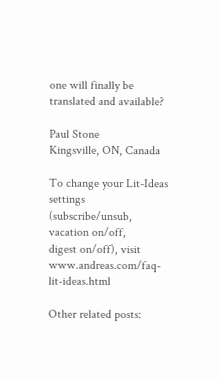one will finally be translated and available?

Paul Stone
Kingsville, ON, Canada

To change your Lit-Ideas settings (subscribe/unsub, vacation on/off,
digest on/off), visit www.andreas.com/faq-lit-ideas.html

Other related posts: